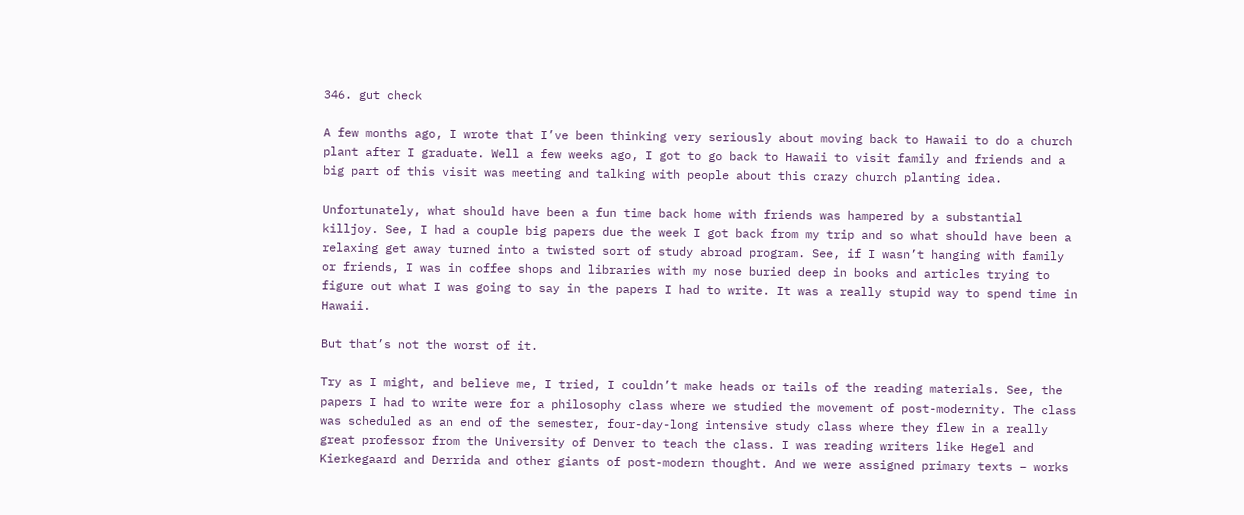346. gut check

A few months ago, I wrote that I’ve been thinking very seriously about moving back to Hawaii to do a church plant after I graduate. Well a few weeks ago, I got to go back to Hawaii to visit family and friends and a big part of this visit was meeting and talking with people about this crazy church planting idea.

Unfortunately, what should have been a fun time back home with friends was hampered by a substantial killjoy. See, I had a couple big papers due the week I got back from my trip and so what should have been a relaxing get away turned into a twisted sort of study abroad program. See, if I wasn’t hanging with family or friends, I was in coffee shops and libraries with my nose buried deep in books and articles trying to figure out what I was going to say in the papers I had to write. It was a really stupid way to spend time in Hawaii.

But that’s not the worst of it.

Try as I might, and believe me, I tried, I couldn’t make heads or tails of the reading materials. See, the papers I had to write were for a philosophy class where we studied the movement of post-modernity. The class was scheduled as an end of the semester, four-day-long intensive study class where they flew in a really great professor from the University of Denver to teach the class. I was reading writers like Hegel and Kierkegaard and Derrida and other giants of post-modern thought. And we were assigned primary texts – works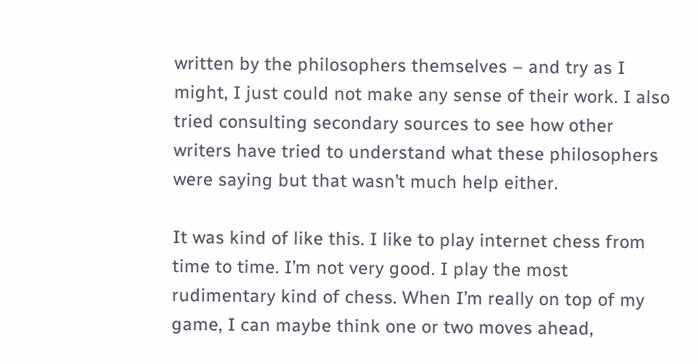written by the philosophers themselves – and try as I might, I just could not make any sense of their work. I also tried consulting secondary sources to see how other writers have tried to understand what these philosophers were saying but that wasn’t much help either.

It was kind of like this. I like to play internet chess from time to time. I’m not very good. I play the most rudimentary kind of chess. When I’m really on top of my game, I can maybe think one or two moves ahead,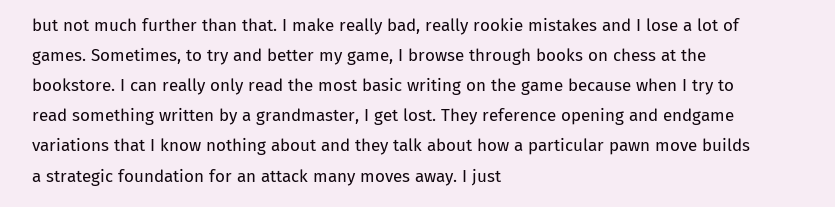but not much further than that. I make really bad, really rookie mistakes and I lose a lot of games. Sometimes, to try and better my game, I browse through books on chess at the bookstore. I can really only read the most basic writing on the game because when I try to read something written by a grandmaster, I get lost. They reference opening and endgame variations that I know nothing about and they talk about how a particular pawn move builds a strategic foundation for an attack many moves away. I just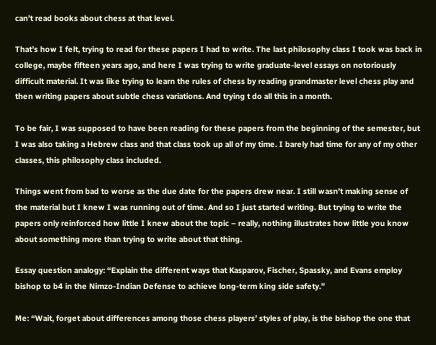can’t read books about chess at that level.

That’s how I felt, trying to read for these papers I had to write. The last philosophy class I took was back in college, maybe fifteen years ago, and here I was trying to write graduate-level essays on notoriously difficult material. It was like trying to learn the rules of chess by reading grandmaster level chess play and then writing papers about subtle chess variations. And trying t do all this in a month.

To be fair, I was supposed to have been reading for these papers from the beginning of the semester, but I was also taking a Hebrew class and that class took up all of my time. I barely had time for any of my other classes, this philosophy class included.

Things went from bad to worse as the due date for the papers drew near. I still wasn’t making sense of the material but I knew I was running out of time. And so I just started writing. But trying to write the papers only reinforced how little I knew about the topic – really, nothing illustrates how little you know about something more than trying to write about that thing.

Essay question analogy: “Explain the different ways that Kasparov, Fischer, Spassky, and Evans employ bishop to b4 in the Nimzo-Indian Defense to achieve long-term king side safety.”

Me: “Wait, forget about differences among those chess players’ styles of play, is the bishop the one that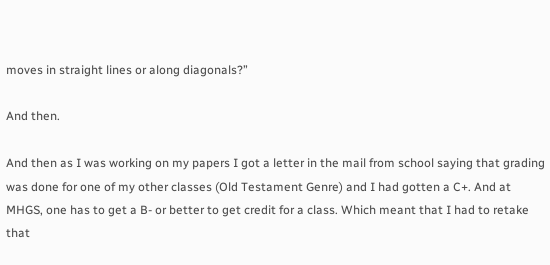moves in straight lines or along diagonals?”

And then.

And then as I was working on my papers I got a letter in the mail from school saying that grading was done for one of my other classes (Old Testament Genre) and I had gotten a C+. And at MHGS, one has to get a B- or better to get credit for a class. Which meant that I had to retake that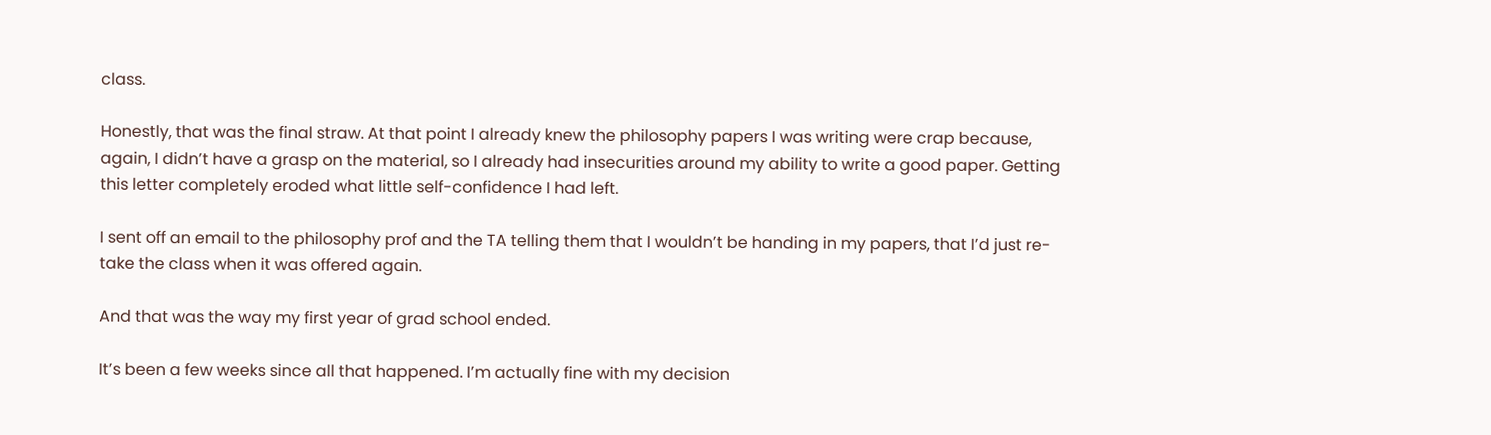class.

Honestly, that was the final straw. At that point I already knew the philosophy papers I was writing were crap because, again, I didn’t have a grasp on the material, so I already had insecurities around my ability to write a good paper. Getting this letter completely eroded what little self-confidence I had left.

I sent off an email to the philosophy prof and the TA telling them that I wouldn’t be handing in my papers, that I’d just re-take the class when it was offered again.

And that was the way my first year of grad school ended.

It’s been a few weeks since all that happened. I’m actually fine with my decision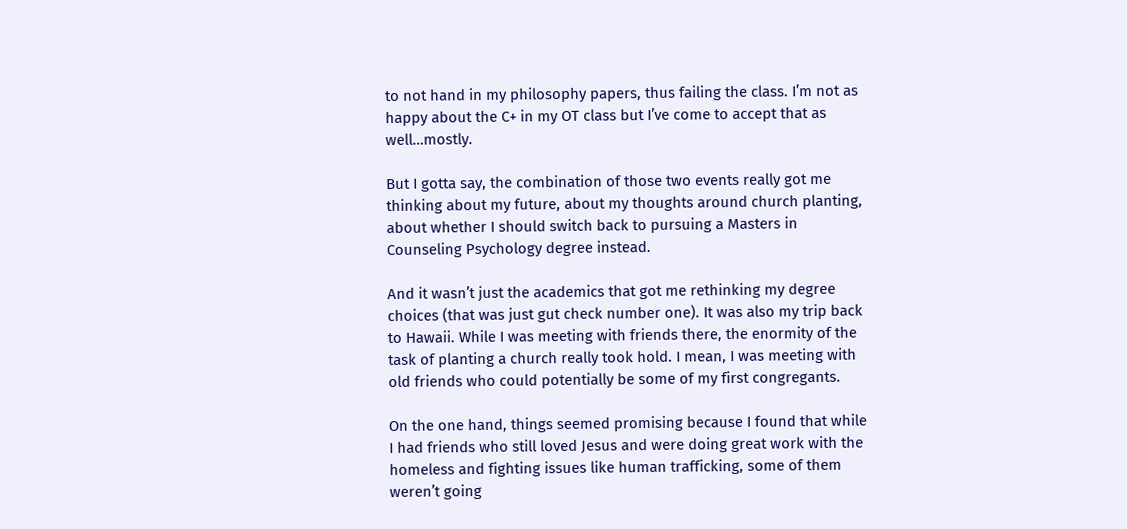to not hand in my philosophy papers, thus failing the class. I’m not as happy about the C+ in my OT class but I’ve come to accept that as well…mostly.

But I gotta say, the combination of those two events really got me thinking about my future, about my thoughts around church planting, about whether I should switch back to pursuing a Masters in Counseling Psychology degree instead.

And it wasn’t just the academics that got me rethinking my degree choices (that was just gut check number one). It was also my trip back to Hawaii. While I was meeting with friends there, the enormity of the task of planting a church really took hold. I mean, I was meeting with old friends who could potentially be some of my first congregants.

On the one hand, things seemed promising because I found that while I had friends who still loved Jesus and were doing great work with the homeless and fighting issues like human trafficking, some of them weren’t going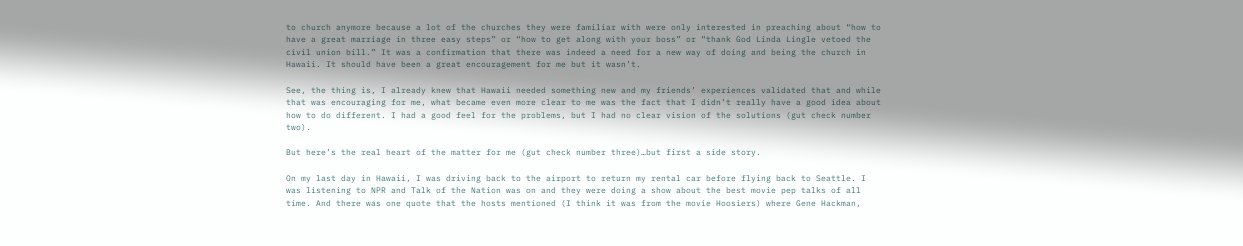to church anymore because a lot of the churches they were familiar with were only interested in preaching about “how to have a great marriage in three easy steps” or “how to get along with your boss” or “thank God Linda Lingle vetoed the civil union bill.” It was a confirmation that there was indeed a need for a new way of doing and being the church in Hawaii. It should have been a great encouragement for me but it wasn’t.

See, the thing is, I already knew that Hawaii needed something new and my friends’ experiences validated that and while that was encouraging for me, what became even more clear to me was the fact that I didn’t really have a good idea about how to do different. I had a good feel for the problems, but I had no clear vision of the solutions (gut check number two).

But here’s the real heart of the matter for me (gut check number three)…but first a side story.

On my last day in Hawaii, I was driving back to the airport to return my rental car before flying back to Seattle. I was listening to NPR and Talk of the Nation was on and they were doing a show about the best movie pep talks of all time. And there was one quote that the hosts mentioned (I think it was from the movie Hoosiers) where Gene Hackman,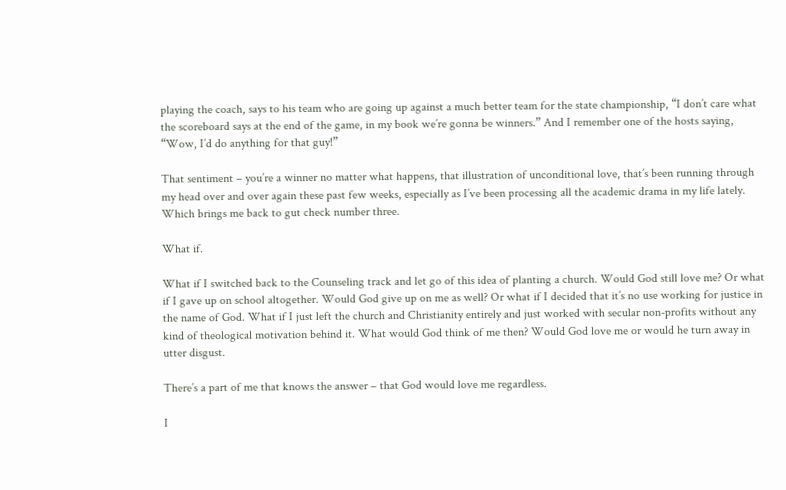playing the coach, says to his team who are going up against a much better team for the state championship, “I don’t care what the scoreboard says at the end of the game, in my book we’re gonna be winners.” And I remember one of the hosts saying, “Wow, I’d do anything for that guy!”

That sentiment – you’re a winner no matter what happens, that illustration of unconditional love, that’s been running through my head over and over again these past few weeks, especially as I’ve been processing all the academic drama in my life lately. Which brings me back to gut check number three.

What if.

What if I switched back to the Counseling track and let go of this idea of planting a church. Would God still love me? Or what if I gave up on school altogether. Would God give up on me as well? Or what if I decided that it’s no use working for justice in the name of God. What if I just left the church and Christianity entirely and just worked with secular non-profits without any kind of theological motivation behind it. What would God think of me then? Would God love me or would he turn away in utter disgust.

There’s a part of me that knows the answer – that God would love me regardless.

I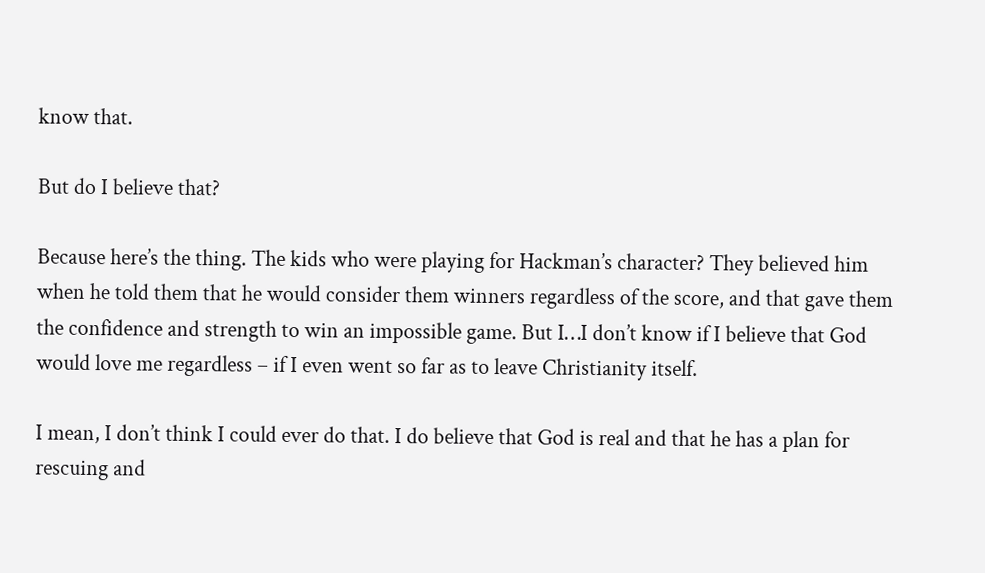know that.

But do I believe that?

Because here’s the thing. The kids who were playing for Hackman’s character? They believed him when he told them that he would consider them winners regardless of the score, and that gave them the confidence and strength to win an impossible game. But I…I don’t know if I believe that God would love me regardless – if I even went so far as to leave Christianity itself.

I mean, I don’t think I could ever do that. I do believe that God is real and that he has a plan for rescuing and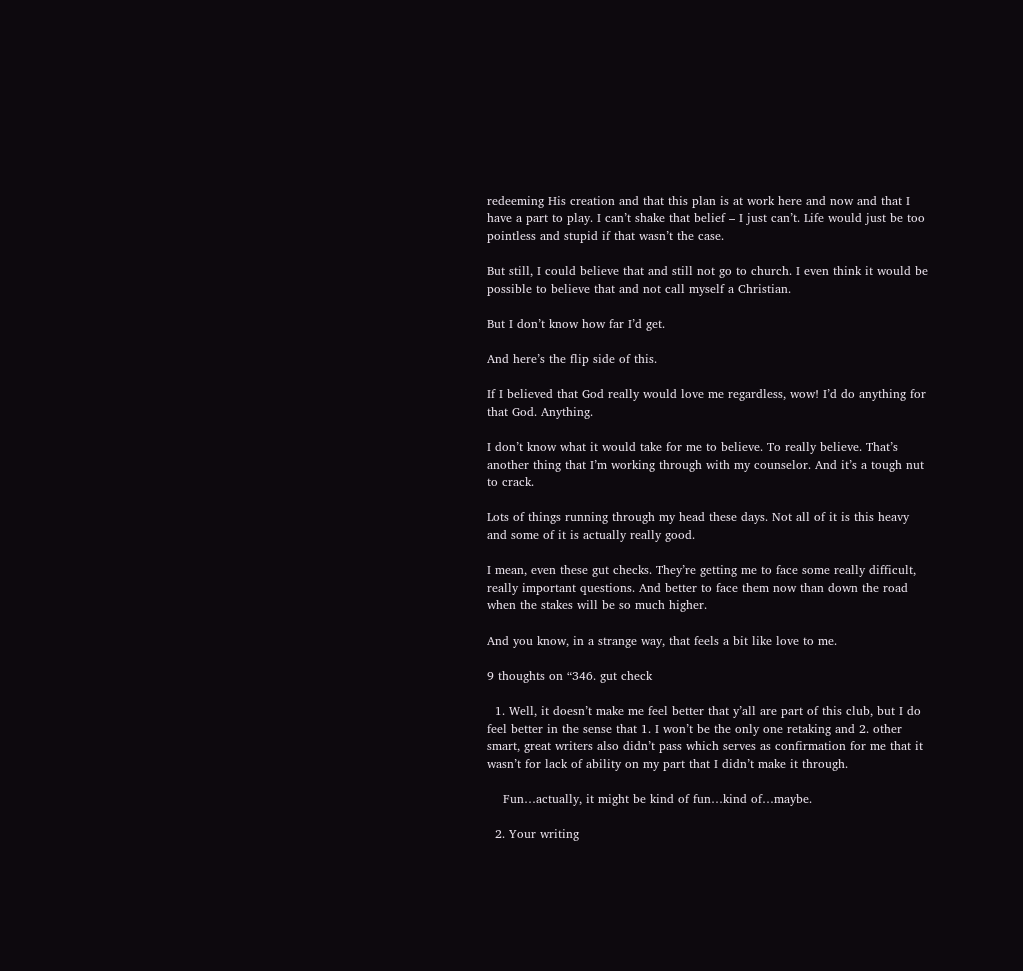redeeming His creation and that this plan is at work here and now and that I have a part to play. I can’t shake that belief – I just can’t. Life would just be too pointless and stupid if that wasn’t the case.

But still, I could believe that and still not go to church. I even think it would be possible to believe that and not call myself a Christian.

But I don’t know how far I’d get.

And here’s the flip side of this.

If I believed that God really would love me regardless, wow! I’d do anything for that God. Anything.

I don’t know what it would take for me to believe. To really believe. That’s another thing that I’m working through with my counselor. And it’s a tough nut to crack.

Lots of things running through my head these days. Not all of it is this heavy and some of it is actually really good.

I mean, even these gut checks. They’re getting me to face some really difficult, really important questions. And better to face them now than down the road when the stakes will be so much higher.

And you know, in a strange way, that feels a bit like love to me.

9 thoughts on “346. gut check

  1. Well, it doesn’t make me feel better that y’all are part of this club, but I do feel better in the sense that 1. I won’t be the only one retaking and 2. other smart, great writers also didn’t pass which serves as confirmation for me that it wasn’t for lack of ability on my part that I didn’t make it through.

    Fun…actually, it might be kind of fun…kind of…maybe.

  2. Your writing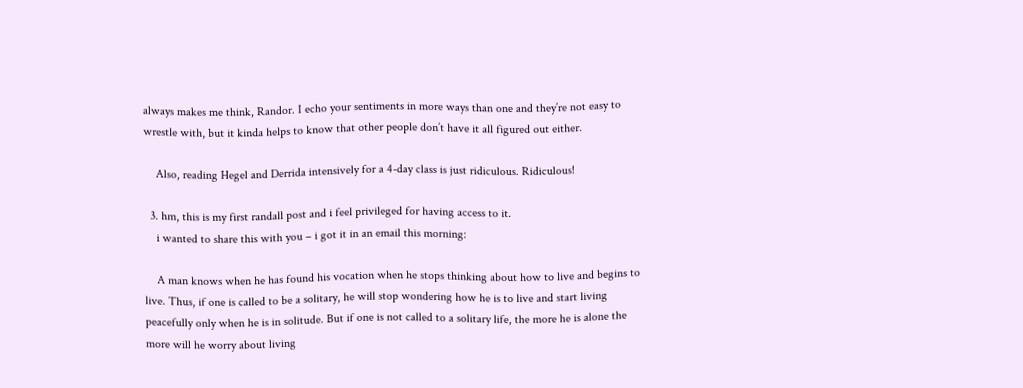always makes me think, Randor. I echo your sentiments in more ways than one and they’re not easy to wrestle with, but it kinda helps to know that other people don’t have it all figured out either.

    Also, reading Hegel and Derrida intensively for a 4-day class is just ridiculous. Ridiculous!

  3. hm, this is my first randall post and i feel privileged for having access to it.
    i wanted to share this with you – i got it in an email this morning:

    A man knows when he has found his vocation when he stops thinking about how to live and begins to live. Thus, if one is called to be a solitary, he will stop wondering how he is to live and start living peacefully only when he is in solitude. But if one is not called to a solitary life, the more he is alone the more will he worry about living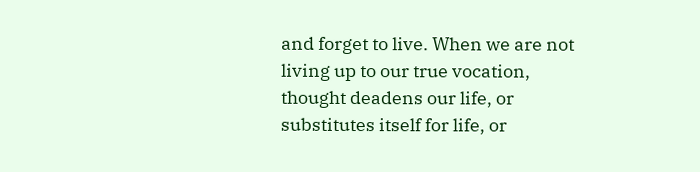and forget to live. When we are not living up to our true vocation, thought deadens our life, or substitutes itself for life, or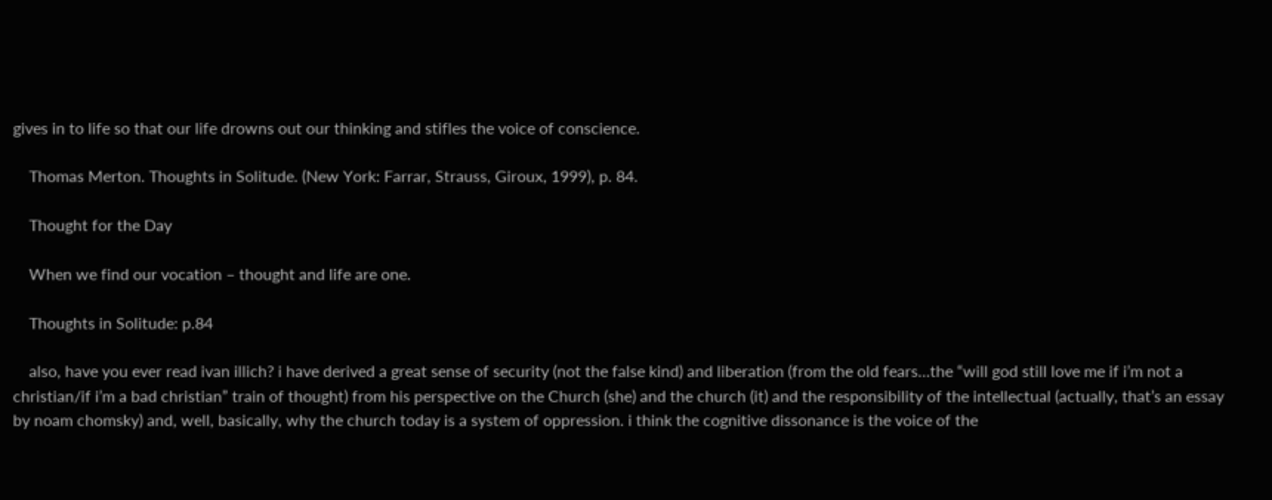gives in to life so that our life drowns out our thinking and stifles the voice of conscience.

    Thomas Merton. Thoughts in Solitude. (New York: Farrar, Strauss, Giroux, 1999), p. 84.

    Thought for the Day

    When we find our vocation – thought and life are one.

    Thoughts in Solitude: p.84

    also, have you ever read ivan illich? i have derived a great sense of security (not the false kind) and liberation (from the old fears…the “will god still love me if i’m not a christian/if i’m a bad christian” train of thought) from his perspective on the Church (she) and the church (it) and the responsibility of the intellectual (actually, that’s an essay by noam chomsky) and, well, basically, why the church today is a system of oppression. i think the cognitive dissonance is the voice of the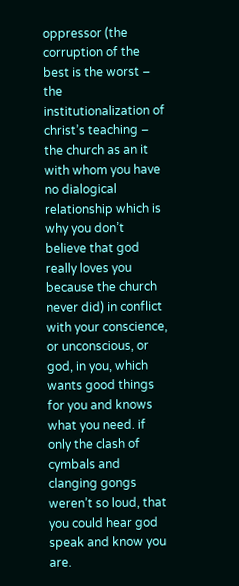oppressor (the corruption of the best is the worst – the institutionalization of christ’s teaching – the church as an it with whom you have no dialogical relationship which is why you don’t believe that god really loves you because the church never did) in conflict with your conscience, or unconscious, or god, in you, which wants good things for you and knows what you need. if only the clash of cymbals and clanging gongs weren’t so loud, that you could hear god speak and know you are.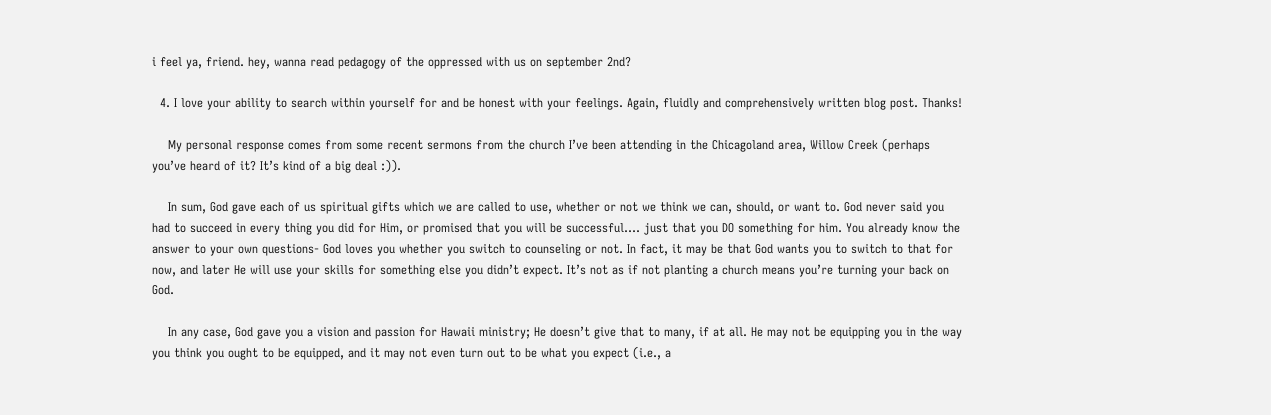i feel ya, friend. hey, wanna read pedagogy of the oppressed with us on september 2nd?

  4. I love your ability to search within yourself for and be honest with your feelings. Again, fluidly and comprehensively written blog post. Thanks!

    My personal response comes from some recent sermons from the church I’ve been attending in the Chicagoland area, Willow Creek (perhaps you’ve heard of it? It’s kind of a big deal :)).

    In sum, God gave each of us spiritual gifts which we are called to use, whether or not we think we can, should, or want to. God never said you had to succeed in every thing you did for Him, or promised that you will be successful…. just that you DO something for him. You already know the answer to your own questions- God loves you whether you switch to counseling or not. In fact, it may be that God wants you to switch to that for now, and later He will use your skills for something else you didn’t expect. It’s not as if not planting a church means you’re turning your back on God.

    In any case, God gave you a vision and passion for Hawaii ministry; He doesn’t give that to many, if at all. He may not be equipping you in the way you think you ought to be equipped, and it may not even turn out to be what you expect (i.e., a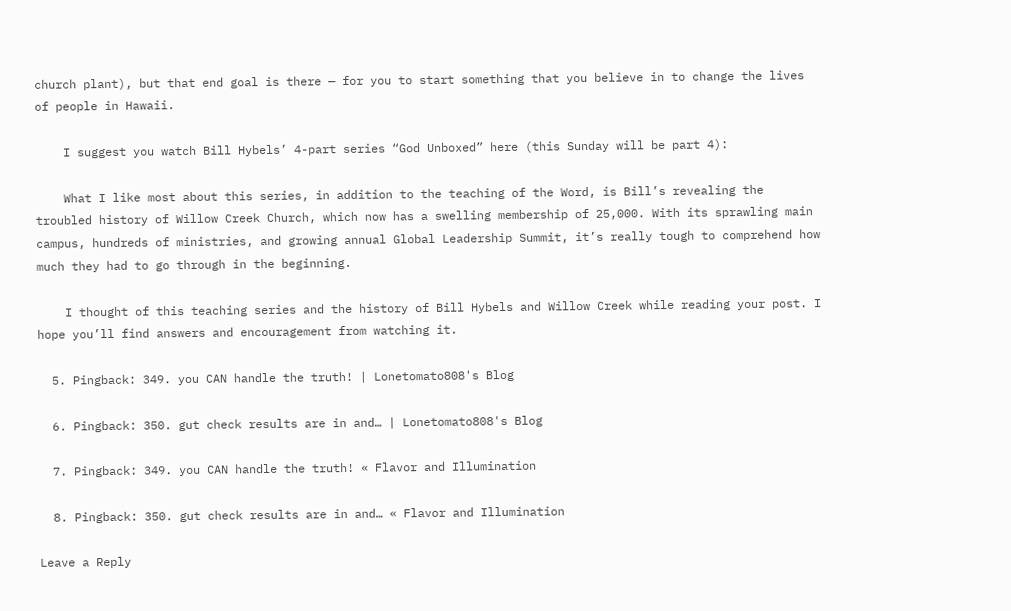church plant), but that end goal is there — for you to start something that you believe in to change the lives of people in Hawaii.

    I suggest you watch Bill Hybels’ 4-part series “God Unboxed” here (this Sunday will be part 4):

    What I like most about this series, in addition to the teaching of the Word, is Bill’s revealing the troubled history of Willow Creek Church, which now has a swelling membership of 25,000. With its sprawling main campus, hundreds of ministries, and growing annual Global Leadership Summit, it’s really tough to comprehend how much they had to go through in the beginning.

    I thought of this teaching series and the history of Bill Hybels and Willow Creek while reading your post. I hope you’ll find answers and encouragement from watching it.

  5. Pingback: 349. you CAN handle the truth! | Lonetomato808's Blog

  6. Pingback: 350. gut check results are in and… | Lonetomato808's Blog

  7. Pingback: 349. you CAN handle the truth! « Flavor and Illumination

  8. Pingback: 350. gut check results are in and… « Flavor and Illumination

Leave a Reply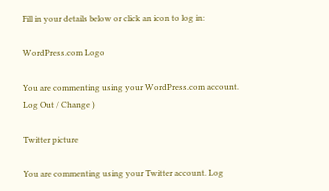Fill in your details below or click an icon to log in:

WordPress.com Logo

You are commenting using your WordPress.com account. Log Out / Change )

Twitter picture

You are commenting using your Twitter account. Log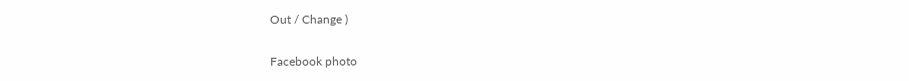Out / Change )

Facebook photo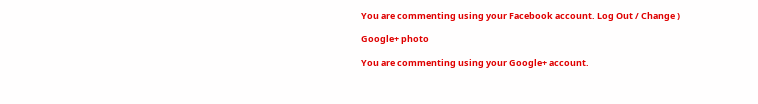You are commenting using your Facebook account. Log Out / Change )

Google+ photo

You are commenting using your Google+ account.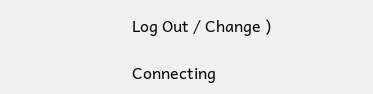Log Out / Change )

Connecting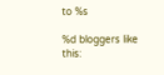to %s

%d bloggers like this: